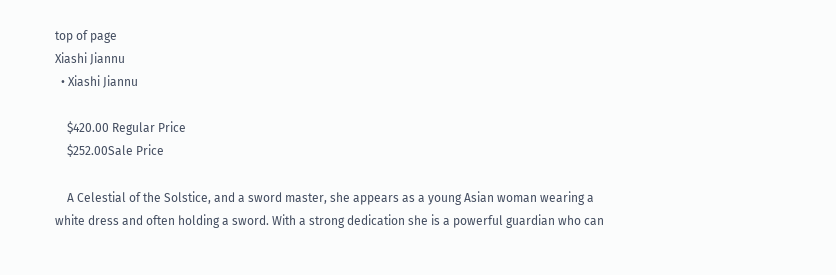top of page
Xiashi Jiannu
  • Xiashi Jiannu

    $420.00 Regular Price
    $252.00Sale Price

    A Celestial of the Solstice, and a sword master, she appears as a young Asian woman wearing a white dress and often holding a sword. With a strong dedication she is a powerful guardian who can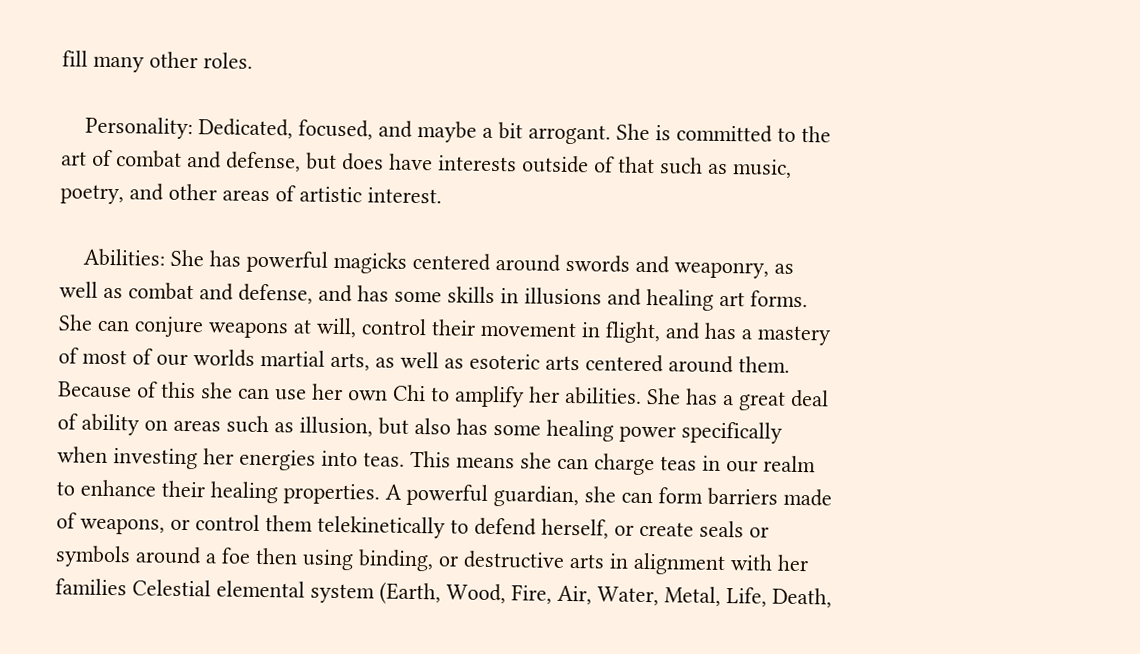fill many other roles.

    Personality: Dedicated, focused, and maybe a bit arrogant. She is committed to the art of combat and defense, but does have interests outside of that such as music, poetry, and other areas of artistic interest.

    Abilities: She has powerful magicks centered around swords and weaponry, as well as combat and defense, and has some skills in illusions and healing art forms. She can conjure weapons at will, control their movement in flight, and has a mastery of most of our worlds martial arts, as well as esoteric arts centered around them. Because of this she can use her own Chi to amplify her abilities. She has a great deal of ability on areas such as illusion, but also has some healing power specifically when investing her energies into teas. This means she can charge teas in our realm to enhance their healing properties. A powerful guardian, she can form barriers made of weapons, or control them telekinetically to defend herself, or create seals or symbols around a foe then using binding, or destructive arts in alignment with her families Celestial elemental system (Earth, Wood, Fire, Air, Water, Metal, Life, Death,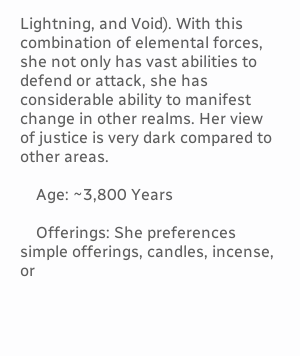Lightning, and Void). With this combination of elemental forces, she not only has vast abilities to defend or attack, she has considerable ability to manifest change in other realms. Her view of justice is very dark compared to other areas.

    Age: ~3,800 Years

    Offerings: She preferences simple offerings, candles, incense, or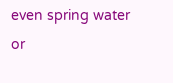even spring water or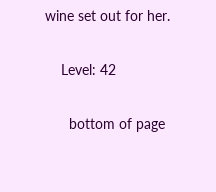wine set out for her.

    Level: 42

      bottom of page